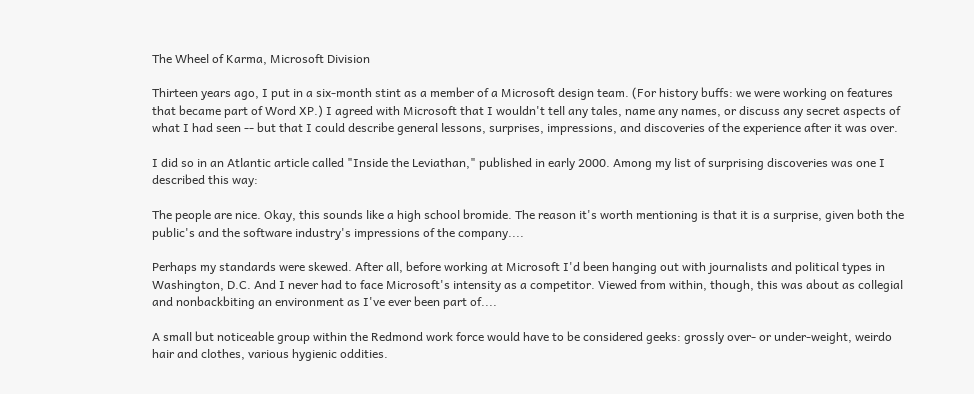The Wheel of Karma, Microsoft Division

Thirteen years ago, I put in a six-month stint as a member of a Microsoft design team. (For history buffs: we were working on features that became part of Word XP.) I agreed with Microsoft that I wouldn't tell any tales, name any names, or discuss any secret aspects of what I had seen -- but that I could describe general lessons, surprises, impressions, and discoveries of the experience after it was over.

I did so in an Atlantic article called "Inside the Leviathan," published in early 2000. Among my list of surprising discoveries was one I described this way:

The people are nice. Okay, this sounds like a high school bromide. The reason it's worth mentioning is that it is a surprise, given both the public's and the software industry's impressions of the company....

Perhaps my standards were skewed. After all, before working at Microsoft I'd been hanging out with journalists and political types in Washington, D.C. And I never had to face Microsoft's intensity as a competitor. Viewed from within, though, this was about as collegial and nonbackbiting an environment as I've ever been part of....

A small but noticeable group within the Redmond work force would have to be considered geeks: grossly over- or under-weight, weirdo hair and clothes, various hygienic oddities.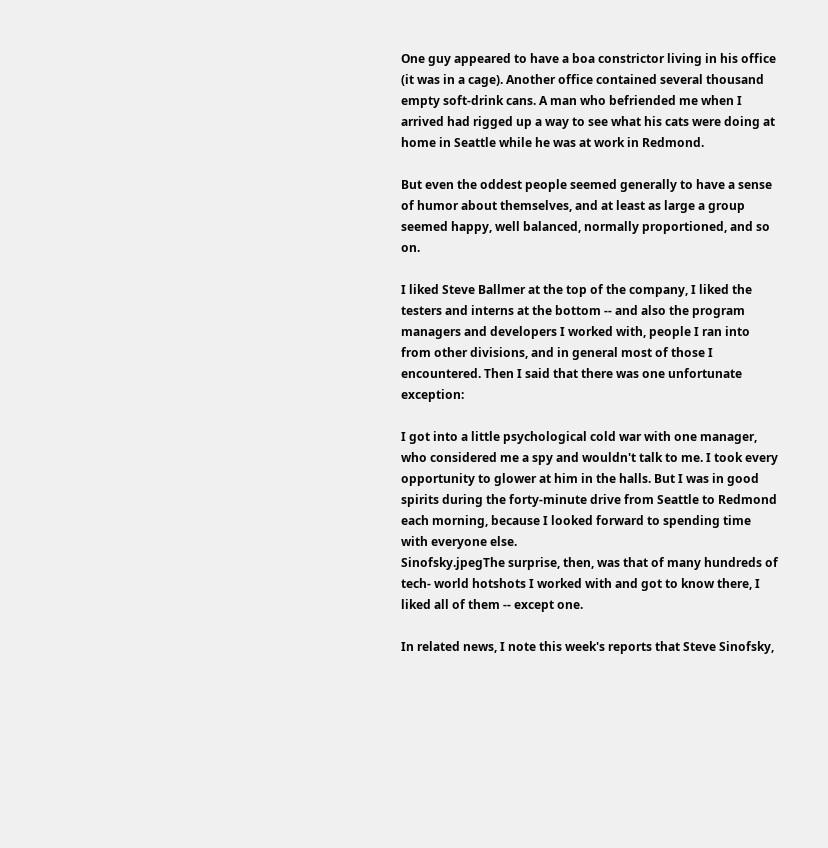One guy appeared to have a boa constrictor living in his office (it was in a cage). Another office contained several thousand empty soft-drink cans. A man who befriended me when I arrived had rigged up a way to see what his cats were doing at home in Seattle while he was at work in Redmond.

But even the oddest people seemed generally to have a sense of humor about themselves, and at least as large a group seemed happy, well balanced, normally proportioned, and so on.

I liked Steve Ballmer at the top of the company, I liked the testers and interns at the bottom -- and also the program managers and developers I worked with, people I ran into from other divisions, and in general most of those I encountered. Then I said that there was one unfortunate exception:

I got into a little psychological cold war with one manager, who considered me a spy and wouldn't talk to me. I took every opportunity to glower at him in the halls. But I was in good spirits during the forty-minute drive from Seattle to Redmond each morning, because I looked forward to spending time with everyone else.
Sinofsky.jpegThe surprise, then, was that of many hundreds of tech- world hotshots I worked with and got to know there, I liked all of them -- except one.

In related news, I note this week's reports that Steve Sinofsky,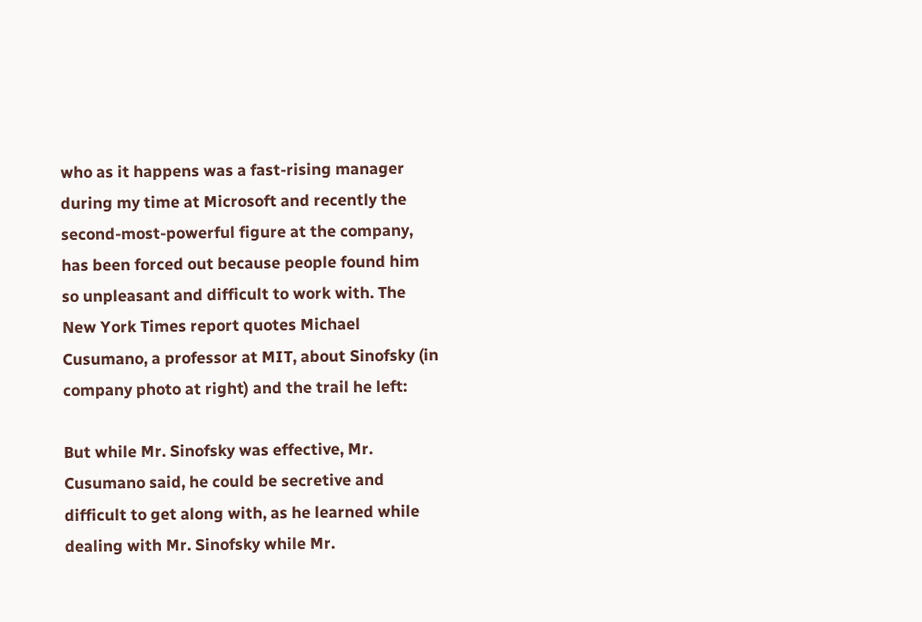who as it happens was a fast-rising manager during my time at Microsoft and recently the second-most-powerful figure at the company, has been forced out because people found him so unpleasant and difficult to work with. The New York Times report quotes Michael Cusumano, a professor at MIT, about Sinofsky (in company photo at right) and the trail he left:

But while Mr. Sinofsky was effective, Mr. Cusumano said, he could be secretive and difficult to get along with, as he learned while dealing with Mr. Sinofsky while Mr.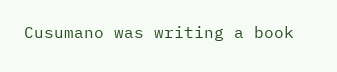Cusumano was writing a book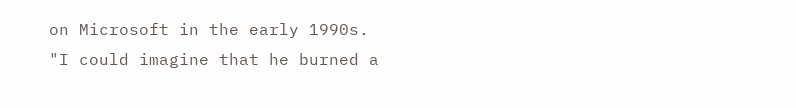on Microsoft in the early 1990s. "I could imagine that he burned a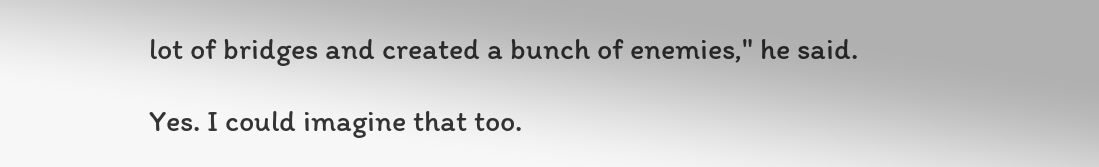lot of bridges and created a bunch of enemies," he said.

Yes. I could imagine that too.